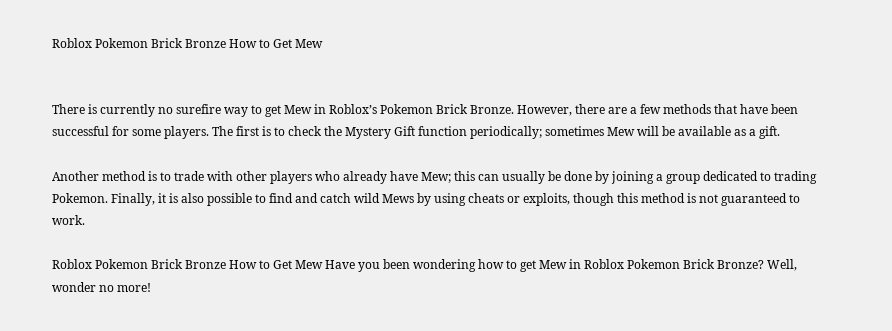Roblox Pokemon Brick Bronze How to Get Mew


There is currently no surefire way to get Mew in Roblox’s Pokemon Brick Bronze. However, there are a few methods that have been successful for some players. The first is to check the Mystery Gift function periodically; sometimes Mew will be available as a gift.

Another method is to trade with other players who already have Mew; this can usually be done by joining a group dedicated to trading Pokemon. Finally, it is also possible to find and catch wild Mews by using cheats or exploits, though this method is not guaranteed to work.

Roblox Pokemon Brick Bronze How to Get Mew Have you been wondering how to get Mew in Roblox Pokemon Brick Bronze? Well, wonder no more!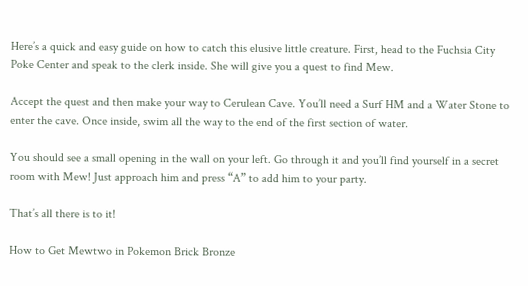Here’s a quick and easy guide on how to catch this elusive little creature. First, head to the Fuchsia City Poke Center and speak to the clerk inside. She will give you a quest to find Mew.

Accept the quest and then make your way to Cerulean Cave. You’ll need a Surf HM and a Water Stone to enter the cave. Once inside, swim all the way to the end of the first section of water.

You should see a small opening in the wall on your left. Go through it and you’ll find yourself in a secret room with Mew! Just approach him and press “A” to add him to your party.

That’s all there is to it!

How to Get Mewtwo in Pokemon Brick Bronze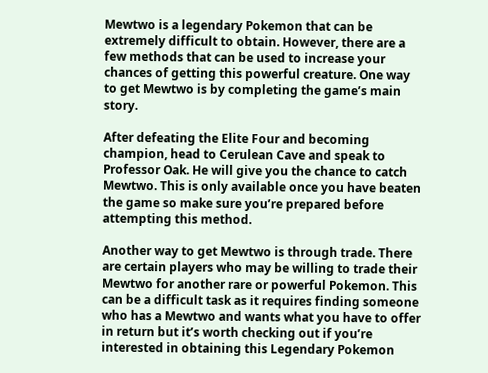Mewtwo is a legendary Pokemon that can be extremely difficult to obtain. However, there are a few methods that can be used to increase your chances of getting this powerful creature. One way to get Mewtwo is by completing the game’s main story.

After defeating the Elite Four and becoming champion, head to Cerulean Cave and speak to Professor Oak. He will give you the chance to catch Mewtwo. This is only available once you have beaten the game so make sure you’re prepared before attempting this method.

Another way to get Mewtwo is through trade. There are certain players who may be willing to trade their Mewtwo for another rare or powerful Pokemon. This can be a difficult task as it requires finding someone who has a Mewtwo and wants what you have to offer in return but it’s worth checking out if you’re interested in obtaining this Legendary Pokemon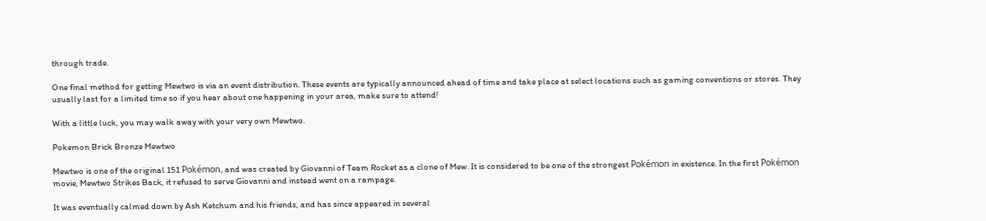through trade.

One final method for getting Mewtwo is via an event distribution. These events are typically announced ahead of time and take place at select locations such as gaming conventions or stores. They usually last for a limited time so if you hear about one happening in your area, make sure to attend!

With a little luck, you may walk away with your very own Mewtwo.

Pokemon Brick Bronze Mewtwo

Mewtwo is one of the original 151 Pokémon, and was created by Giovanni of Team Rocket as a clone of Mew. It is considered to be one of the strongest Pokémon in existence. In the first Pokémon movie, Mewtwo Strikes Back, it refused to serve Giovanni and instead went on a rampage.

It was eventually calmed down by Ash Ketchum and his friends, and has since appeared in several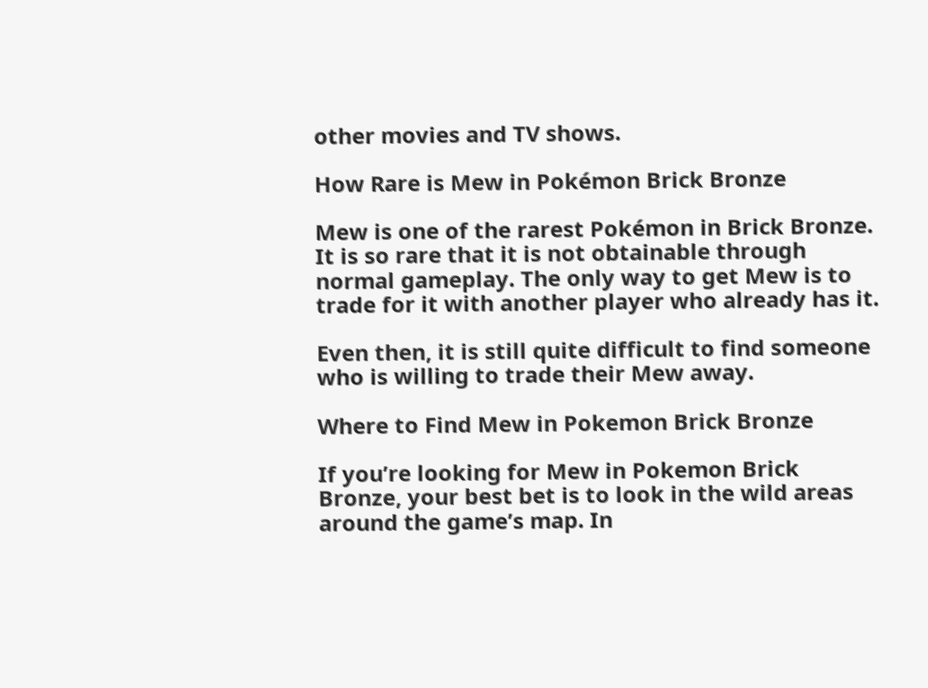other movies and TV shows.

How Rare is Mew in Pokémon Brick Bronze

Mew is one of the rarest Pokémon in Brick Bronze. It is so rare that it is not obtainable through normal gameplay. The only way to get Mew is to trade for it with another player who already has it.

Even then, it is still quite difficult to find someone who is willing to trade their Mew away.

Where to Find Mew in Pokemon Brick Bronze

If you’re looking for Mew in Pokemon Brick Bronze, your best bet is to look in the wild areas around the game’s map. In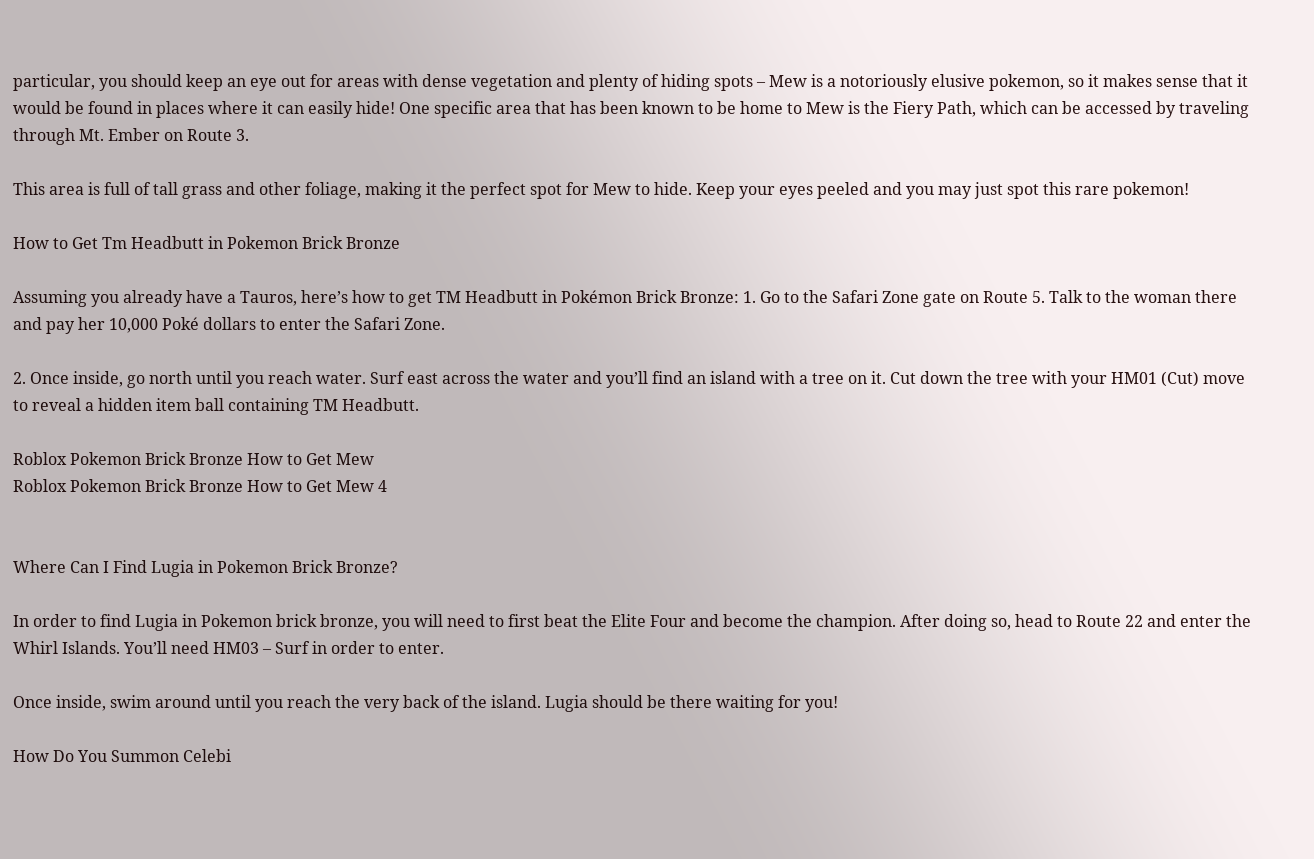particular, you should keep an eye out for areas with dense vegetation and plenty of hiding spots – Mew is a notoriously elusive pokemon, so it makes sense that it would be found in places where it can easily hide! One specific area that has been known to be home to Mew is the Fiery Path, which can be accessed by traveling through Mt. Ember on Route 3.

This area is full of tall grass and other foliage, making it the perfect spot for Mew to hide. Keep your eyes peeled and you may just spot this rare pokemon!

How to Get Tm Headbutt in Pokemon Brick Bronze

Assuming you already have a Tauros, here’s how to get TM Headbutt in Pokémon Brick Bronze: 1. Go to the Safari Zone gate on Route 5. Talk to the woman there and pay her 10,000 Poké dollars to enter the Safari Zone.

2. Once inside, go north until you reach water. Surf east across the water and you’ll find an island with a tree on it. Cut down the tree with your HM01 (Cut) move to reveal a hidden item ball containing TM Headbutt.

Roblox Pokemon Brick Bronze How to Get Mew
Roblox Pokemon Brick Bronze How to Get Mew 4


Where Can I Find Lugia in Pokemon Brick Bronze?

In order to find Lugia in Pokemon brick bronze, you will need to first beat the Elite Four and become the champion. After doing so, head to Route 22 and enter the Whirl Islands. You’ll need HM03 – Surf in order to enter.

Once inside, swim around until you reach the very back of the island. Lugia should be there waiting for you!

How Do You Summon Celebi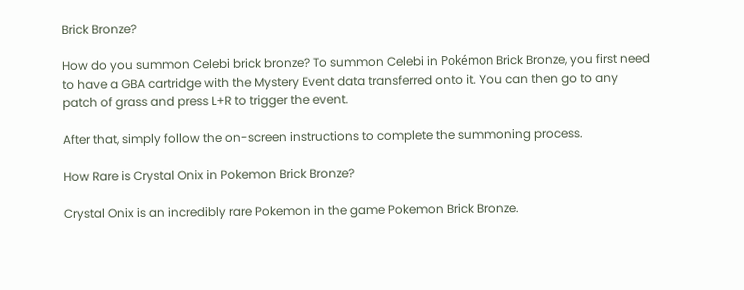Brick Bronze?

How do you summon Celebi brick bronze? To summon Celebi in Pokémon Brick Bronze, you first need to have a GBA cartridge with the Mystery Event data transferred onto it. You can then go to any patch of grass and press L+R to trigger the event.

After that, simply follow the on-screen instructions to complete the summoning process.

How Rare is Crystal Onix in Pokemon Brick Bronze?

Crystal Onix is an incredibly rare Pokemon in the game Pokemon Brick Bronze.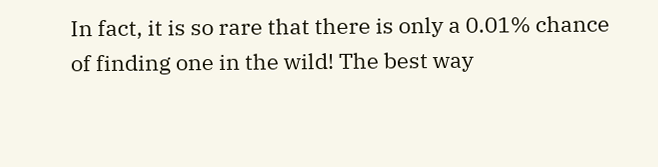In fact, it is so rare that there is only a 0.01% chance of finding one in the wild! The best way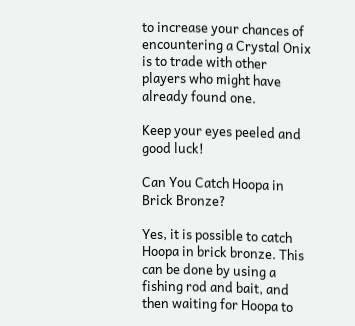to increase your chances of encountering a Crystal Onix is to trade with other players who might have already found one.

Keep your eyes peeled and good luck!

Can You Catch Hoopa in Brick Bronze?

Yes, it is possible to catch Hoopa in brick bronze. This can be done by using a fishing rod and bait, and then waiting for Hoopa to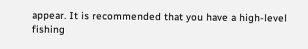appear. It is recommended that you have a high-level fishing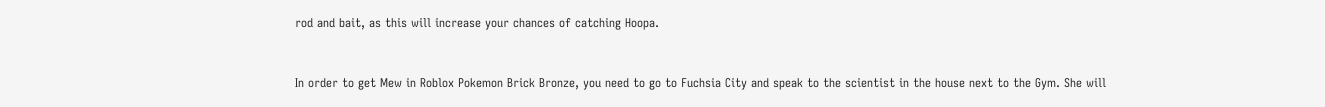rod and bait, as this will increase your chances of catching Hoopa.


In order to get Mew in Roblox Pokemon Brick Bronze, you need to go to Fuchsia City and speak to the scientist in the house next to the Gym. She will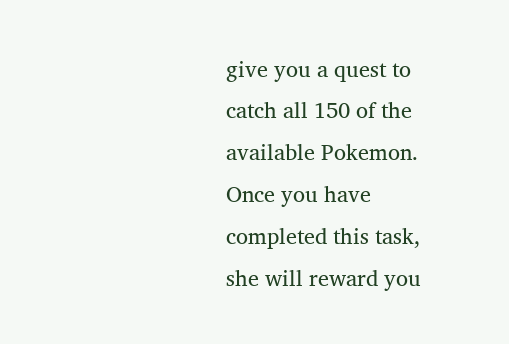give you a quest to catch all 150 of the available Pokemon. Once you have completed this task, she will reward you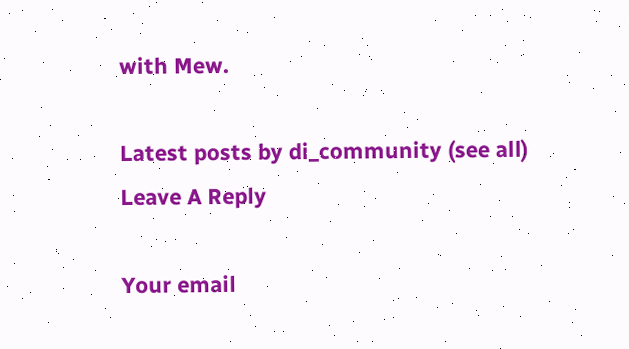with Mew.

Latest posts by di_community (see all)
Leave A Reply

Your email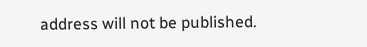address will not be published.